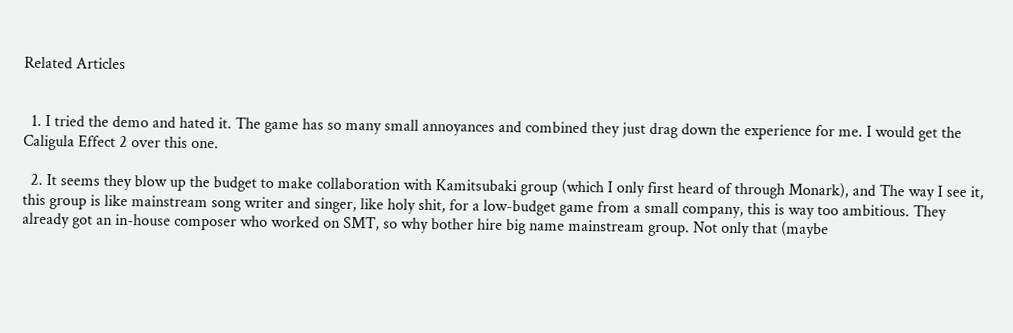Related Articles


  1. I tried the demo and hated it. The game has so many small annoyances and combined they just drag down the experience for me. I would get the Caligula Effect 2 over this one.

  2. It seems they blow up the budget to make collaboration with Kamitsubaki group (which I only first heard of through Monark), and The way I see it, this group is like mainstream song writer and singer, like holy shit, for a low-budget game from a small company, this is way too ambitious. They already got an in-house composer who worked on SMT, so why bother hire big name mainstream group. Not only that (maybe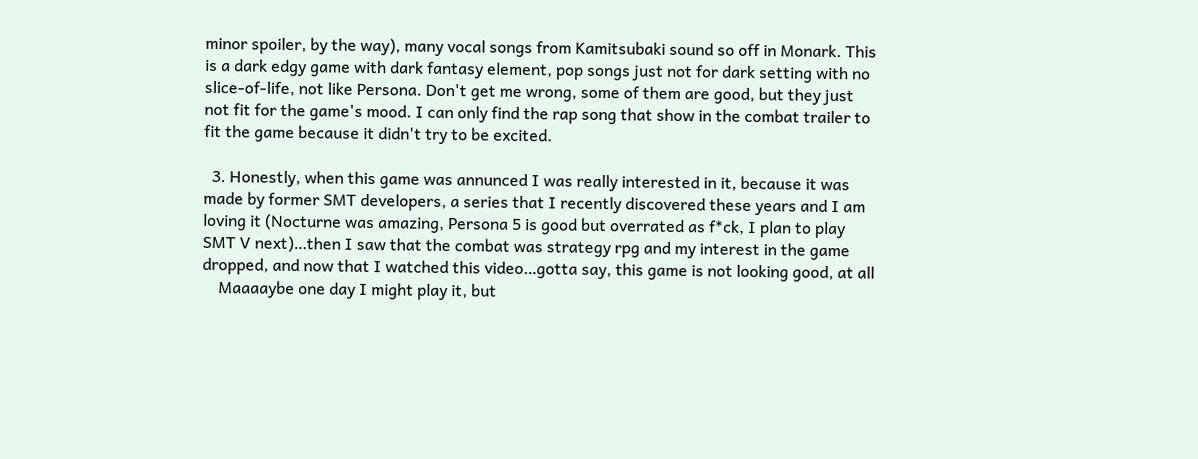minor spoiler, by the way), many vocal songs from Kamitsubaki sound so off in Monark. This is a dark edgy game with dark fantasy element, pop songs just not for dark setting with no slice-of-life, not like Persona. Don't get me wrong, some of them are good, but they just not fit for the game's mood. I can only find the rap song that show in the combat trailer to fit the game because it didn't try to be excited.

  3. Honestly, when this game was annunced I was really interested in it, because it was made by former SMT developers, a series that I recently discovered these years and I am loving it (Nocturne was amazing, Persona 5 is good but overrated as f*ck, I plan to play SMT V next)…then I saw that the combat was strategy rpg and my interest in the game dropped, and now that I watched this video…gotta say, this game is not looking good, at all
    Maaaaybe one day I might play it, but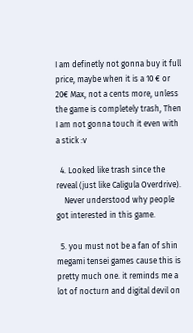I am definetly not gonna buy it full price, maybe when it is a 10 € or 20€ Max, not a cents more, unless the game is completely trash, Then I am not gonna touch it even with a stick :v

  4. Looked like trash since the reveal (just like Caligula Overdrive).
    Never understood why people got interested in this game.

  5. you must not be a fan of shin megami tensei games cause this is pretty much one. it reminds me a lot of nocturn and digital devil on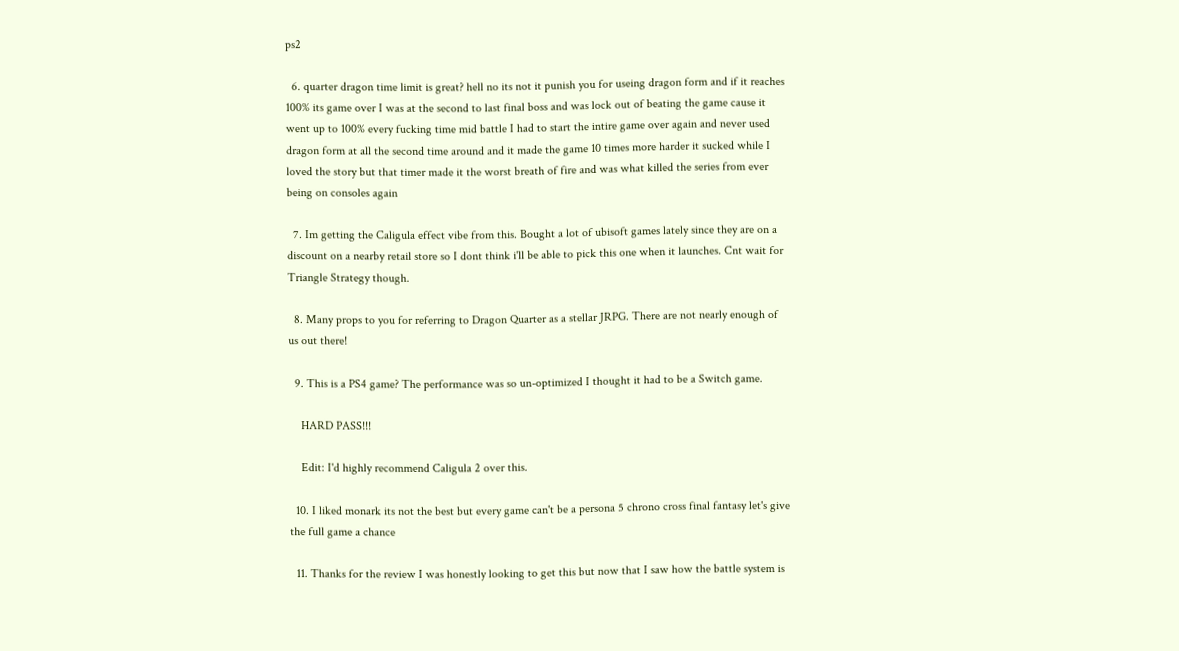ps2

  6. quarter dragon time limit is great? hell no its not it punish you for useing dragon form and if it reaches 100% its game over I was at the second to last final boss and was lock out of beating the game cause it went up to 100% every fucking time mid battle I had to start the intire game over again and never used dragon form at all the second time around and it made the game 10 times more harder it sucked while I loved the story but that timer made it the worst breath of fire and was what killed the series from ever being on consoles again

  7. Im getting the Caligula effect vibe from this. Bought a lot of ubisoft games lately since they are on a discount on a nearby retail store so I dont think i'll be able to pick this one when it launches. Cnt wait for Triangle Strategy though.

  8. Many props to you for referring to Dragon Quarter as a stellar JRPG. There are not nearly enough of us out there!

  9. This is a PS4 game? The performance was so un-optimized I thought it had to be a Switch game.

    HARD PASS!!!

    Edit: I'd highly recommend Caligula 2 over this.

  10. I liked monark its not the best but every game can't be a persona 5 chrono cross final fantasy let's give the full game a chance

  11. Thanks for the review I was honestly looking to get this but now that I saw how the battle system is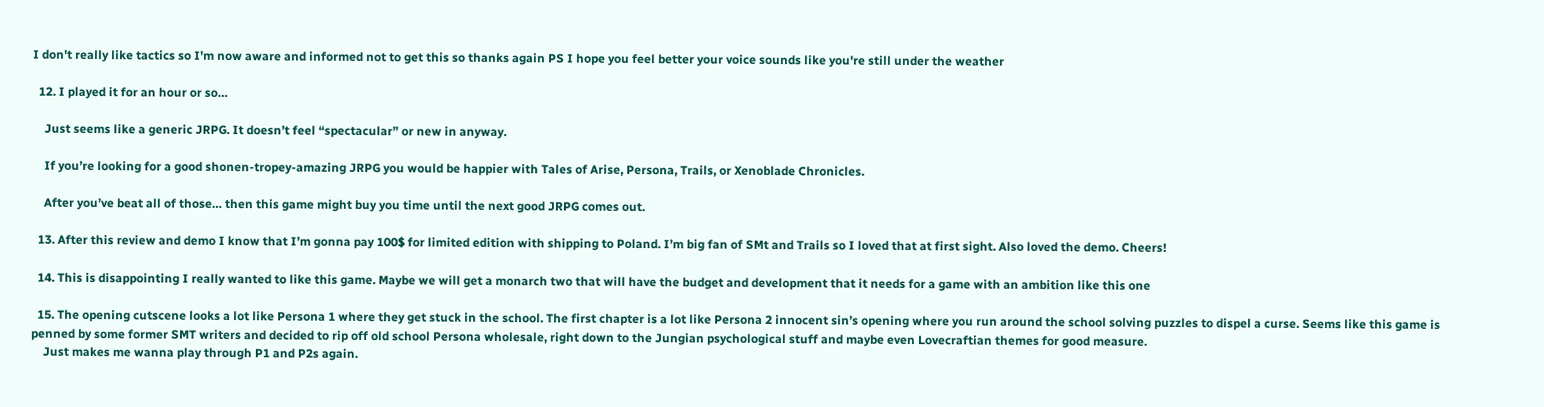I don't really like tactics so I'm now aware and informed not to get this so thanks again PS I hope you feel better your voice sounds like you're still under the weather

  12. I played it for an hour or so…

    Just seems like a generic JRPG. It doesn’t feel “spectacular” or new in anyway.

    If you’re looking for a good shonen-tropey-amazing JRPG you would be happier with Tales of Arise, Persona, Trails, or Xenoblade Chronicles.

    After you’ve beat all of those… then this game might buy you time until the next good JRPG comes out.

  13. After this review and demo I know that I’m gonna pay 100$ for limited edition with shipping to Poland. I’m big fan of SMt and Trails so I loved that at first sight. Also loved the demo. Cheers!

  14. This is disappointing I really wanted to like this game. Maybe we will get a monarch two that will have the budget and development that it needs for a game with an ambition like this one

  15. The opening cutscene looks a lot like Persona 1 where they get stuck in the school. The first chapter is a lot like Persona 2 innocent sin’s opening where you run around the school solving puzzles to dispel a curse. Seems like this game is penned by some former SMT writers and decided to rip off old school Persona wholesale, right down to the Jungian psychological stuff and maybe even Lovecraftian themes for good measure.
    Just makes me wanna play through P1 and P2s again.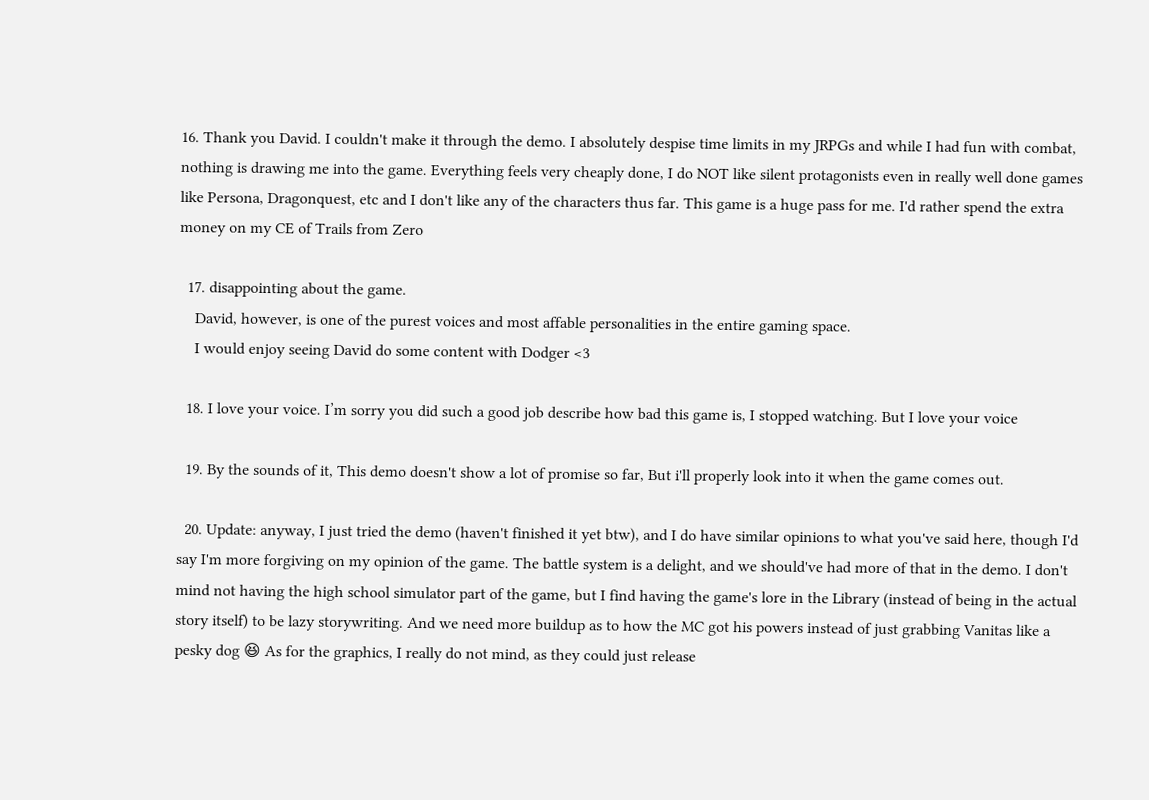16. Thank you David. I couldn't make it through the demo. I absolutely despise time limits in my JRPGs and while I had fun with combat, nothing is drawing me into the game. Everything feels very cheaply done, I do NOT like silent protagonists even in really well done games like Persona, Dragonquest, etc and I don't like any of the characters thus far. This game is a huge pass for me. I'd rather spend the extra money on my CE of Trails from Zero

  17. disappointing about the game.
    David, however, is one of the purest voices and most affable personalities in the entire gaming space.
    I would enjoy seeing David do some content with Dodger <3

  18. I love your voice. I’m sorry you did such a good job describe how bad this game is, I stopped watching. But I love your voice

  19. By the sounds of it, This demo doesn't show a lot of promise so far, But i'll properly look into it when the game comes out.

  20. Update: anyway, I just tried the demo (haven't finished it yet btw), and I do have similar opinions to what you've said here, though I'd say I'm more forgiving on my opinion of the game. The battle system is a delight, and we should've had more of that in the demo. I don't mind not having the high school simulator part of the game, but I find having the game's lore in the Library (instead of being in the actual story itself) to be lazy storywriting. And we need more buildup as to how the MC got his powers instead of just grabbing Vanitas like a pesky dog 😆 As for the graphics, I really do not mind, as they could just release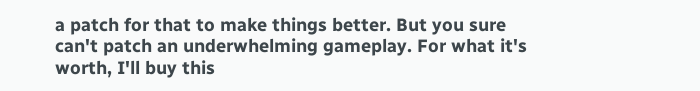a patch for that to make things better. But you sure can't patch an underwhelming gameplay. For what it's worth, I'll buy this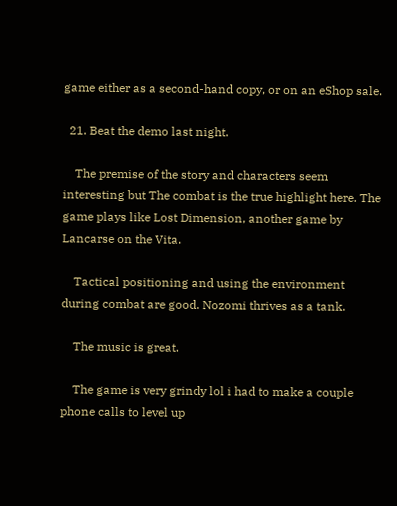game either as a second-hand copy, or on an eShop sale.

  21. Beat the demo last night.

    The premise of the story and characters seem interesting but The combat is the true highlight here. The game plays like Lost Dimension, another game by Lancarse on the Vita.

    Tactical positioning and using the environment during combat are good. Nozomi thrives as a tank.

    The music is great.

    The game is very grindy lol i had to make a couple phone calls to level up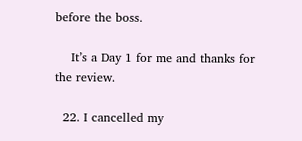before the boss.

    It’s a Day 1 for me and thanks for the review.

  22. I cancelled my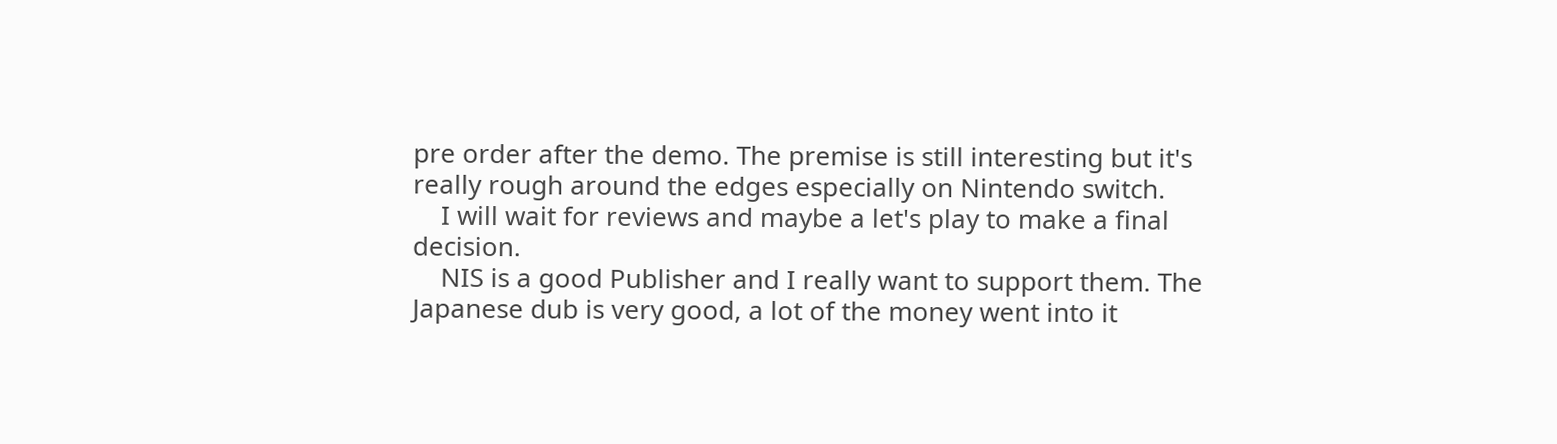pre order after the demo. The premise is still interesting but it's really rough around the edges especially on Nintendo switch.
    I will wait for reviews and maybe a let's play to make a final decision.
    NIS is a good Publisher and I really want to support them. The Japanese dub is very good, a lot of the money went into it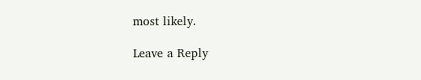most likely.

Leave a Reply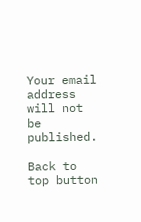Your email address will not be published.

Back to top button